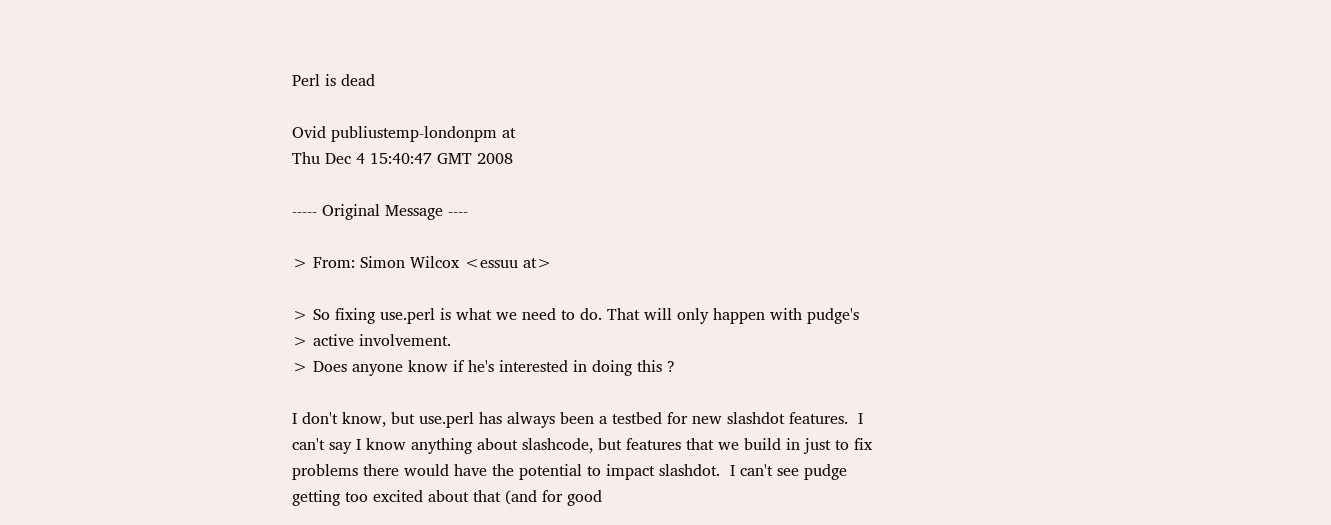Perl is dead

Ovid publiustemp-londonpm at
Thu Dec 4 15:40:47 GMT 2008

----- Original Message ----

> From: Simon Wilcox <essuu at>

> So fixing use.perl is what we need to do. That will only happen with pudge's
> active involvement.
> Does anyone know if he's interested in doing this ?

I don't know, but use.perl has always been a testbed for new slashdot features.  I can't say I know anything about slashcode, but features that we build in just to fix problems there would have the potential to impact slashdot.  I can't see pudge getting too excited about that (and for good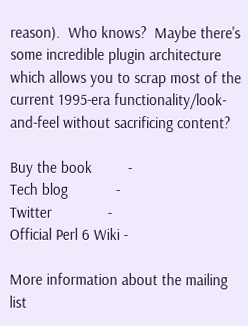reason).  Who knows?  Maybe there's some incredible plugin architecture which allows you to scrap most of the current 1995-era functionality/look-and-feel without sacrificing content?

Buy the book         -
Tech blog            -
Twitter              -
Official Perl 6 Wiki -

More information about the mailing list